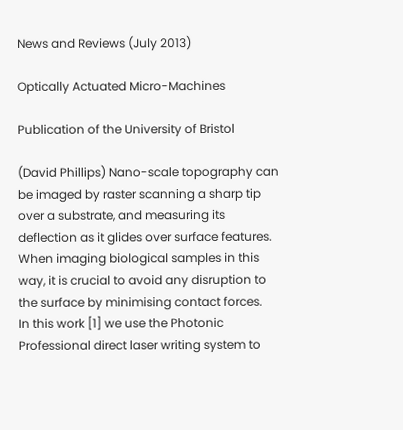News and Reviews (July 2013)

Optically Actuated Micro-Machines

Publication of the University of Bristol

(David Phillips) Nano-scale topography can be imaged by raster scanning a sharp tip over a substrate, and measuring its deflection as it glides over surface features. When imaging biological samples in this way, it is crucial to avoid any disruption to the surface by minimising contact forces.
In this work [1] we use the Photonic Professional direct laser writing system to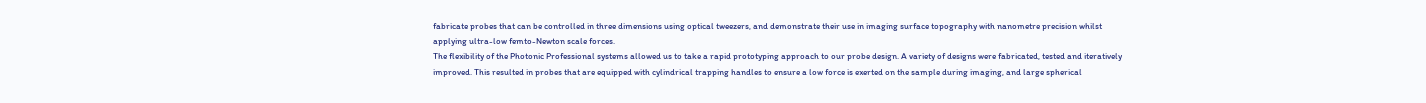fabricate probes that can be controlled in three dimensions using optical tweezers, and demonstrate their use in imaging surface topography with nanometre precision whilst applying ultra-low femto-Newton scale forces.
The flexibility of the Photonic Professional systems allowed us to take a rapid prototyping approach to our probe design. A variety of designs were fabricated, tested and iteratively improved. This resulted in probes that are equipped with cylindrical trapping handles to ensure a low force is exerted on the sample during imaging, and large spherical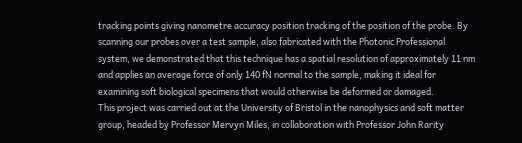tracking points giving nanometre accuracy position tracking of the position of the probe. By scanning our probes over a test sample, also fabricated with the Photonic Professional system, we demonstrated that this technique has a spatial resolution of approximately 11 nm and applies an average force of only 140 fN normal to the sample, making it ideal for examining soft biological specimens that would otherwise be deformed or damaged.
This project was carried out at the University of Bristol in the nanophysics and soft matter group, headed by Professor Mervyn Miles, in collaboration with Professor John Rarity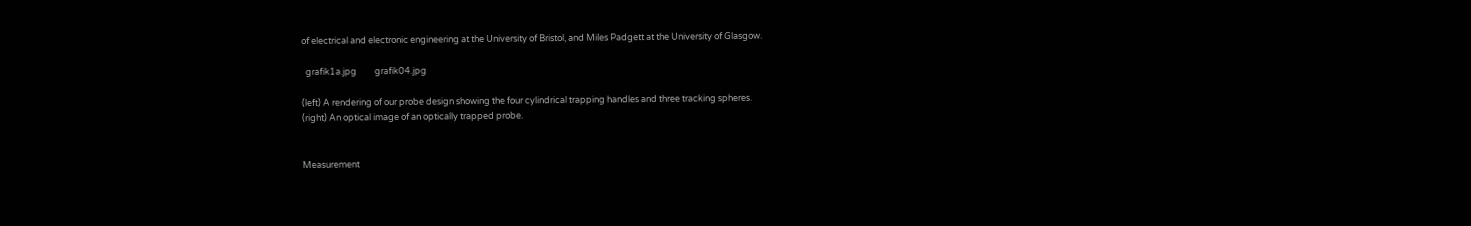of electrical and electronic engineering at the University of Bristol, and Miles Padgett at the University of Glasgow.

  grafik1a.jpg         grafik04.jpg

(left) A rendering of our probe design showing the four cylindrical trapping handles and three tracking spheres.
(right) An optical image of an optically trapped probe.


Measurement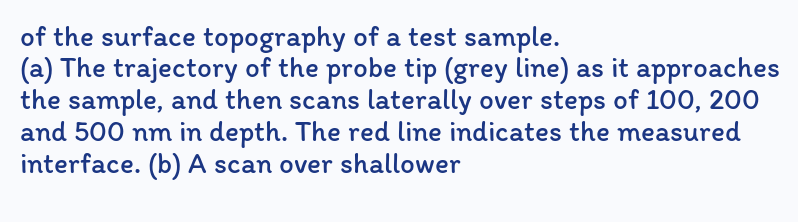of the surface topography of a test sample.
(a) The trajectory of the probe tip (grey line) as it approaches the sample, and then scans laterally over steps of 100, 200 and 500 nm in depth. The red line indicates the measured interface. (b) A scan over shallower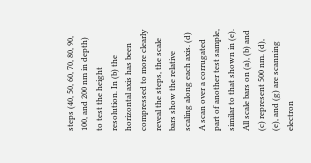steps (40, 50, 60, 70, 80, 90, 100, and 200 nm in depth) to test the height resolution. In (b) the horizontal axis has been compressed to more clearly reveal the steps, the scale bars show the relative scaling along each axis. (d) A scan over a corrugated part of another test sample, similar to that shown in (e). All scale bars on (a), (b) and (c) represent 500 nm. (d), (e), and (g) are scanning electron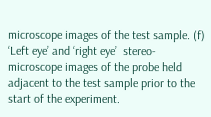microscope images of the test sample. (f) ‘Left eye’ and ‘right eye’  stereo-microscope images of the probe held adjacent to the test sample prior to the start of the experiment.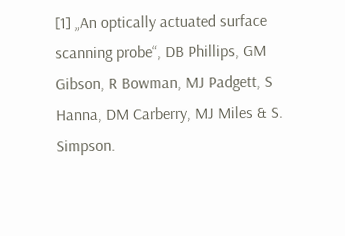[1] „An optically actuated surface scanning probe“, DB Phillips, GM Gibson, R Bowman, MJ Padgett, S Hanna, DM Carberry, MJ Miles & S. Simpson.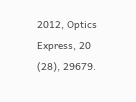2012, Optics Express, 20 (28), 29679.